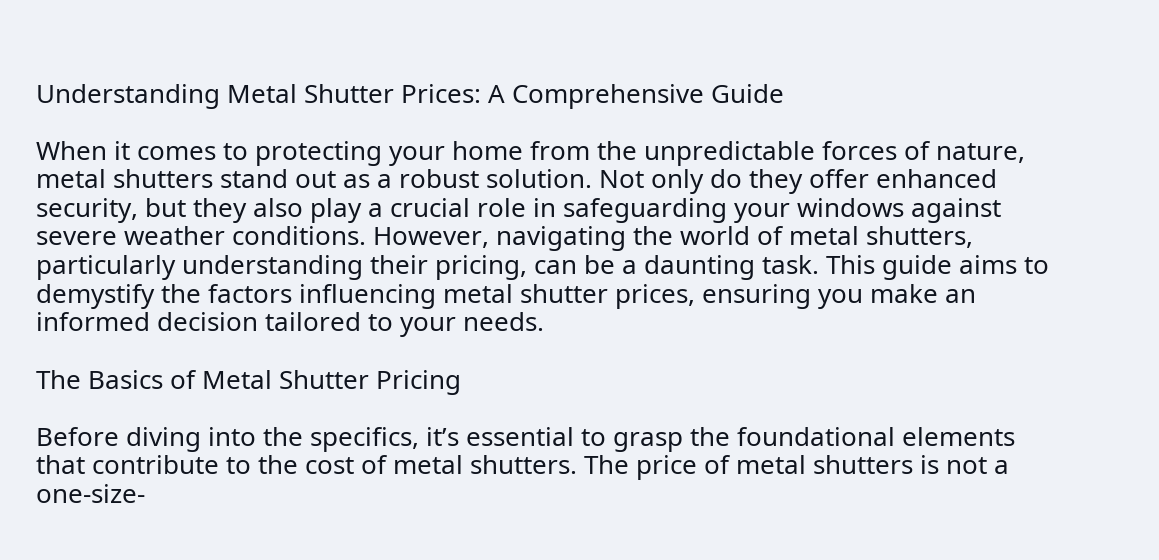Understanding Metal Shutter Prices: A Comprehensive Guide

When it comes to protecting your home from the unpredictable forces of nature, metal shutters stand out as a robust solution. Not only do they offer enhanced security, but they also play a crucial role in safeguarding your windows against severe weather conditions. However, navigating the world of metal shutters, particularly understanding their pricing, can be a daunting task. This guide aims to demystify the factors influencing metal shutter prices, ensuring you make an informed decision tailored to your needs.

The Basics of Metal Shutter Pricing

Before diving into the specifics, it’s essential to grasp the foundational elements that contribute to the cost of metal shutters. The price of metal shutters is not a one-size-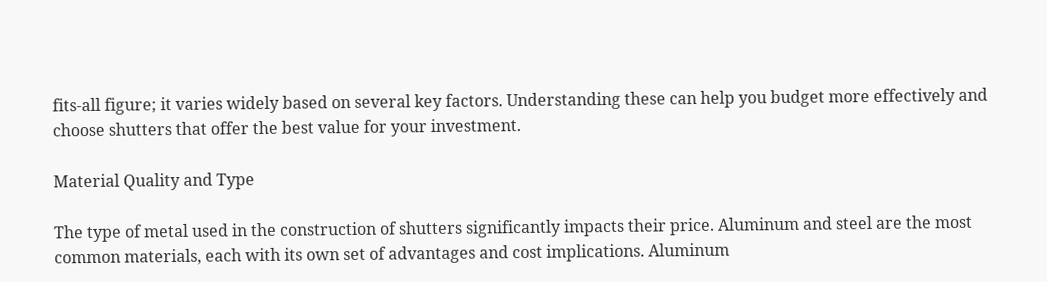fits-all figure; it varies widely based on several key factors. Understanding these can help you budget more effectively and choose shutters that offer the best value for your investment.

Material Quality and Type

The type of metal used in the construction of shutters significantly impacts their price. Aluminum and steel are the most common materials, each with its own set of advantages and cost implications. Aluminum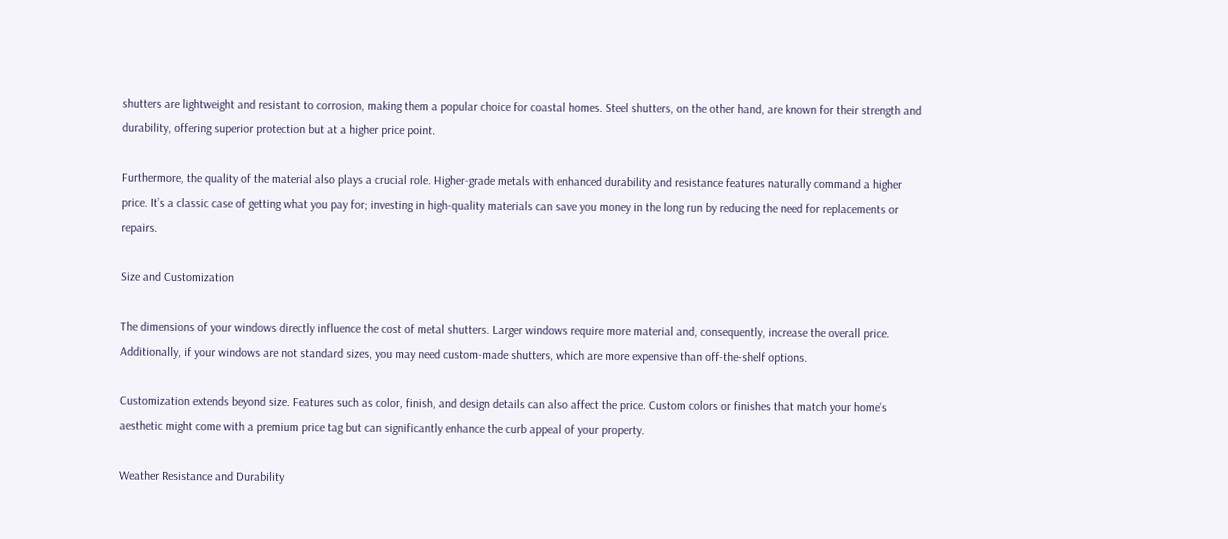shutters are lightweight and resistant to corrosion, making them a popular choice for coastal homes. Steel shutters, on the other hand, are known for their strength and durability, offering superior protection but at a higher price point.

Furthermore, the quality of the material also plays a crucial role. Higher-grade metals with enhanced durability and resistance features naturally command a higher price. It’s a classic case of getting what you pay for; investing in high-quality materials can save you money in the long run by reducing the need for replacements or repairs.

Size and Customization

The dimensions of your windows directly influence the cost of metal shutters. Larger windows require more material and, consequently, increase the overall price. Additionally, if your windows are not standard sizes, you may need custom-made shutters, which are more expensive than off-the-shelf options.

Customization extends beyond size. Features such as color, finish, and design details can also affect the price. Custom colors or finishes that match your home’s aesthetic might come with a premium price tag but can significantly enhance the curb appeal of your property.

Weather Resistance and Durability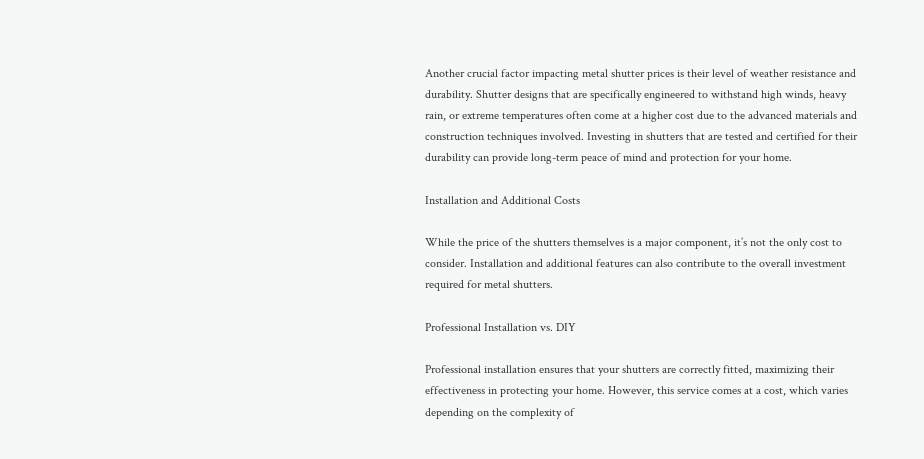Another crucial factor impacting metal shutter prices is their level of weather resistance and durability. Shutter designs that are specifically engineered to withstand high winds, heavy rain, or extreme temperatures often come at a higher cost due to the advanced materials and construction techniques involved. Investing in shutters that are tested and certified for their durability can provide long-term peace of mind and protection for your home.

Installation and Additional Costs

While the price of the shutters themselves is a major component, it’s not the only cost to consider. Installation and additional features can also contribute to the overall investment required for metal shutters.

Professional Installation vs. DIY

Professional installation ensures that your shutters are correctly fitted, maximizing their effectiveness in protecting your home. However, this service comes at a cost, which varies depending on the complexity of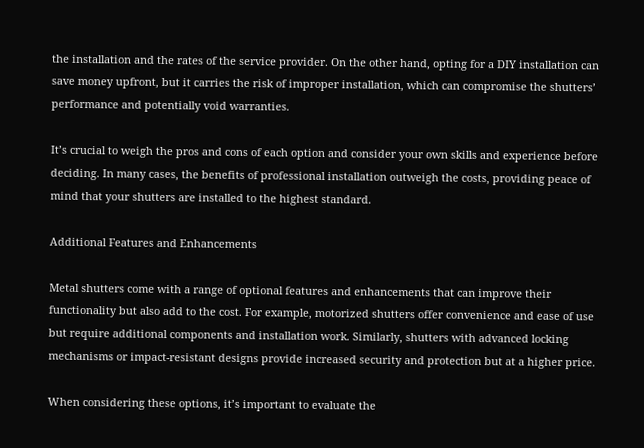the installation and the rates of the service provider. On the other hand, opting for a DIY installation can save money upfront, but it carries the risk of improper installation, which can compromise the shutters’ performance and potentially void warranties.

It’s crucial to weigh the pros and cons of each option and consider your own skills and experience before deciding. In many cases, the benefits of professional installation outweigh the costs, providing peace of mind that your shutters are installed to the highest standard.

Additional Features and Enhancements

Metal shutters come with a range of optional features and enhancements that can improve their functionality but also add to the cost. For example, motorized shutters offer convenience and ease of use but require additional components and installation work. Similarly, shutters with advanced locking mechanisms or impact-resistant designs provide increased security and protection but at a higher price.

When considering these options, it’s important to evaluate the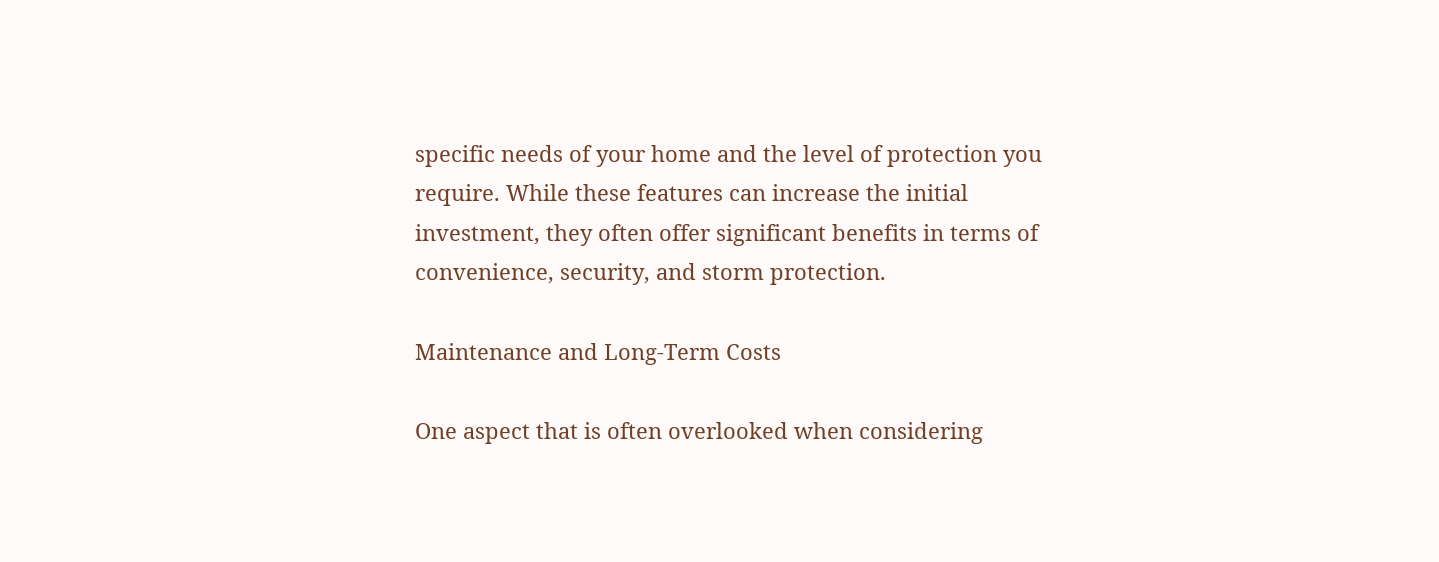specific needs of your home and the level of protection you require. While these features can increase the initial investment, they often offer significant benefits in terms of convenience, security, and storm protection.

Maintenance and Long-Term Costs

One aspect that is often overlooked when considering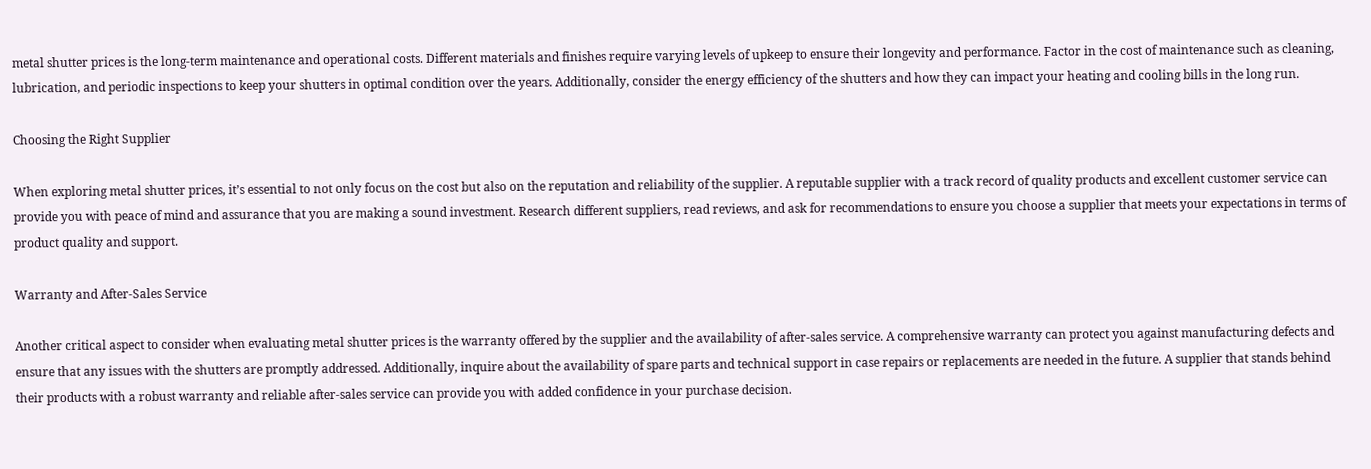metal shutter prices is the long-term maintenance and operational costs. Different materials and finishes require varying levels of upkeep to ensure their longevity and performance. Factor in the cost of maintenance such as cleaning, lubrication, and periodic inspections to keep your shutters in optimal condition over the years. Additionally, consider the energy efficiency of the shutters and how they can impact your heating and cooling bills in the long run.

Choosing the Right Supplier

When exploring metal shutter prices, it’s essential to not only focus on the cost but also on the reputation and reliability of the supplier. A reputable supplier with a track record of quality products and excellent customer service can provide you with peace of mind and assurance that you are making a sound investment. Research different suppliers, read reviews, and ask for recommendations to ensure you choose a supplier that meets your expectations in terms of product quality and support.

Warranty and After-Sales Service

Another critical aspect to consider when evaluating metal shutter prices is the warranty offered by the supplier and the availability of after-sales service. A comprehensive warranty can protect you against manufacturing defects and ensure that any issues with the shutters are promptly addressed. Additionally, inquire about the availability of spare parts and technical support in case repairs or replacements are needed in the future. A supplier that stands behind their products with a robust warranty and reliable after-sales service can provide you with added confidence in your purchase decision.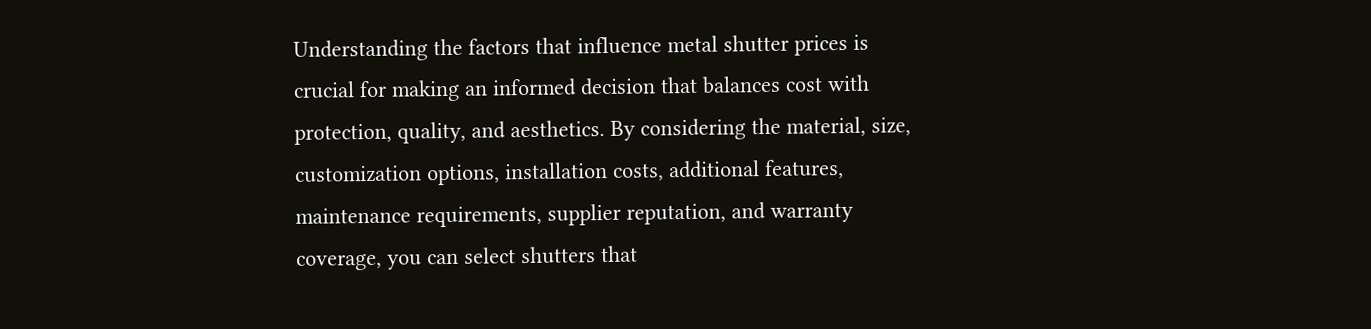Understanding the factors that influence metal shutter prices is crucial for making an informed decision that balances cost with protection, quality, and aesthetics. By considering the material, size, customization options, installation costs, additional features, maintenance requirements, supplier reputation, and warranty coverage, you can select shutters that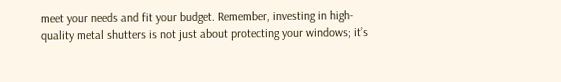meet your needs and fit your budget. Remember, investing in high-quality metal shutters is not just about protecting your windows; it’s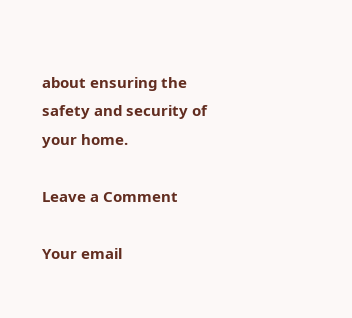about ensuring the safety and security of your home.

Leave a Comment

Your email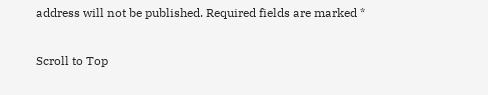address will not be published. Required fields are marked *

Scroll to Top